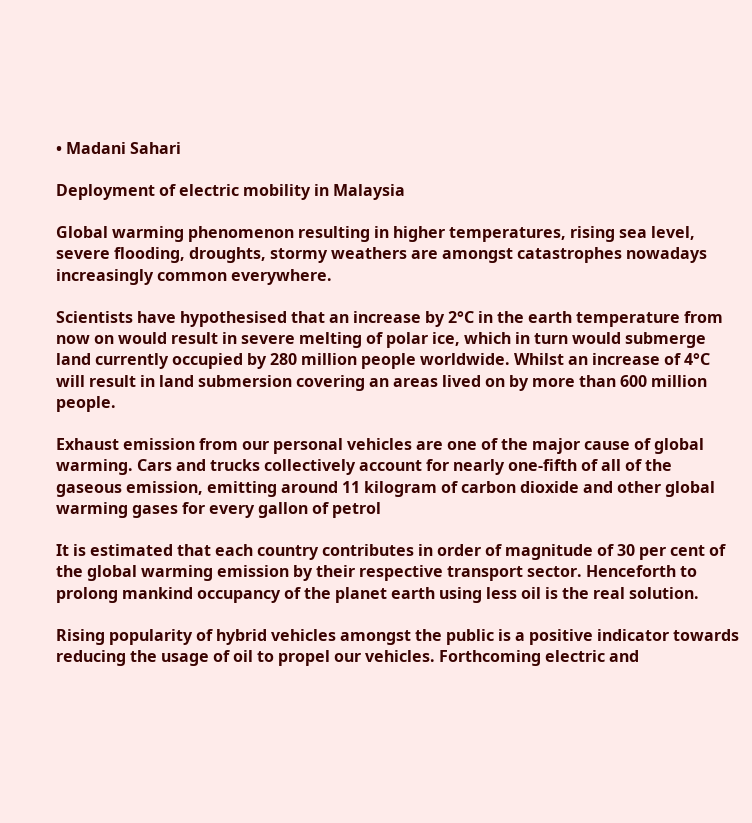• Madani Sahari

Deployment of electric mobility in Malaysia

Global warming phenomenon resulting in higher temperatures, rising sea level, severe flooding, droughts, stormy weathers are amongst catastrophes nowadays increasingly common everywhere.

Scientists have hypothesised that an increase by 2°C in the earth temperature from now on would result in severe melting of polar ice, which in turn would submerge land currently occupied by 280 million people worldwide. Whilst an increase of 4°C will result in land submersion covering an areas lived on by more than 600 million people.

Exhaust emission from our personal vehicles are one of the major cause of global warming. Cars and trucks collectively account for nearly one-fifth of all of the gaseous emission, emitting around 11 kilogram of carbon dioxide and other global warming gases for every gallon of petrol

It is estimated that each country contributes in order of magnitude of 30 per cent of the global warming emission by their respective transport sector. Henceforth to prolong mankind occupancy of the planet earth using less oil is the real solution.

Rising popularity of hybrid vehicles amongst the public is a positive indicator towards reducing the usage of oil to propel our vehicles. Forthcoming electric and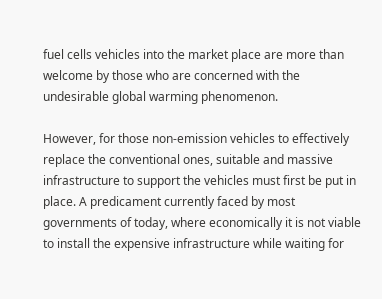fuel cells vehicles into the market place are more than welcome by those who are concerned with the undesirable global warming phenomenon.

However, for those non-emission vehicles to effectively replace the conventional ones, suitable and massive infrastructure to support the vehicles must first be put in place. A predicament currently faced by most governments of today, where economically it is not viable to install the expensive infrastructure while waiting for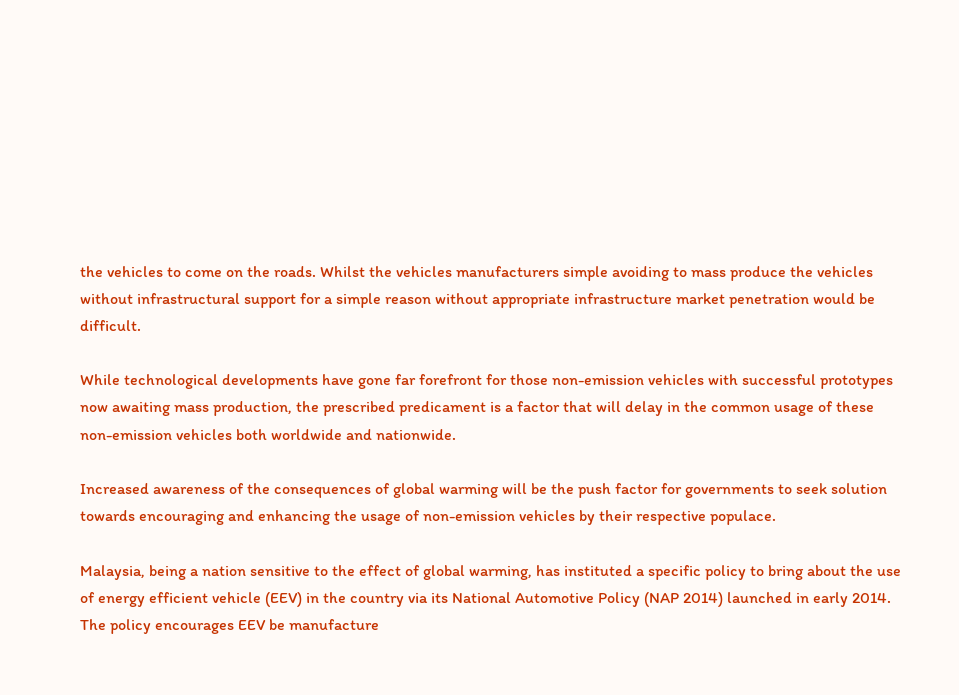the vehicles to come on the roads. Whilst the vehicles manufacturers simple avoiding to mass produce the vehicles without infrastructural support for a simple reason without appropriate infrastructure market penetration would be difficult.

While technological developments have gone far forefront for those non-emission vehicles with successful prototypes now awaiting mass production, the prescribed predicament is a factor that will delay in the common usage of these non-emission vehicles both worldwide and nationwide.

Increased awareness of the consequences of global warming will be the push factor for governments to seek solution towards encouraging and enhancing the usage of non-emission vehicles by their respective populace.

Malaysia, being a nation sensitive to the effect of global warming, has instituted a specific policy to bring about the use of energy efficient vehicle (EEV) in the country via its National Automotive Policy (NAP 2014) launched in early 2014. The policy encourages EEV be manufacture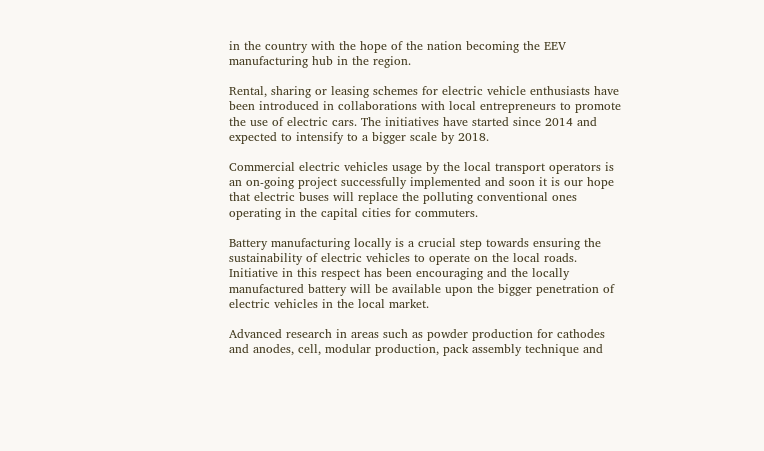in the country with the hope of the nation becoming the EEV manufacturing hub in the region.

Rental, sharing or leasing schemes for electric vehicle enthusiasts have been introduced in collaborations with local entrepreneurs to promote the use of electric cars. The initiatives have started since 2014 and expected to intensify to a bigger scale by 2018.

Commercial electric vehicles usage by the local transport operators is an on-going project successfully implemented and soon it is our hope that electric buses will replace the polluting conventional ones operating in the capital cities for commuters.

Battery manufacturing locally is a crucial step towards ensuring the sustainability of electric vehicles to operate on the local roads. Initiative in this respect has been encouraging and the locally manufactured battery will be available upon the bigger penetration of electric vehicles in the local market.

Advanced research in areas such as powder production for cathodes and anodes, cell, modular production, pack assembly technique and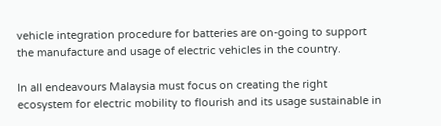vehicle integration procedure for batteries are on-going to support the manufacture and usage of electric vehicles in the country.

In all endeavours Malaysia must focus on creating the right ecosystem for electric mobility to flourish and its usage sustainable in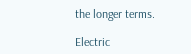the longer terms.

Electric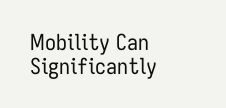Mobility Can Significantly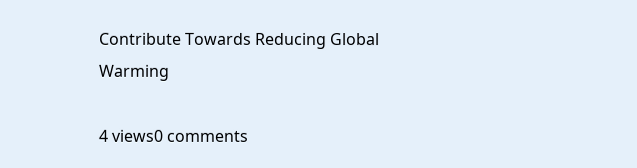Contribute Towards Reducing Global Warming

4 views0 comments